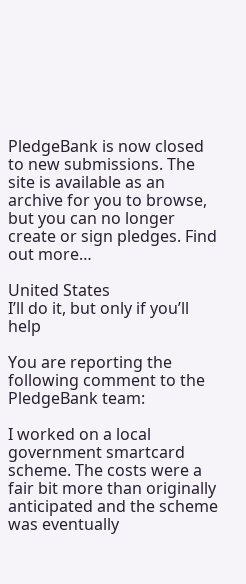PledgeBank is now closed to new submissions. The site is available as an archive for you to browse, but you can no longer create or sign pledges. Find out more…

United States
I’ll do it, but only if you’ll help

You are reporting the following comment to the PledgeBank team:

I worked on a local government smartcard scheme. The costs were a fair bit more than originally anticipated and the scheme was eventually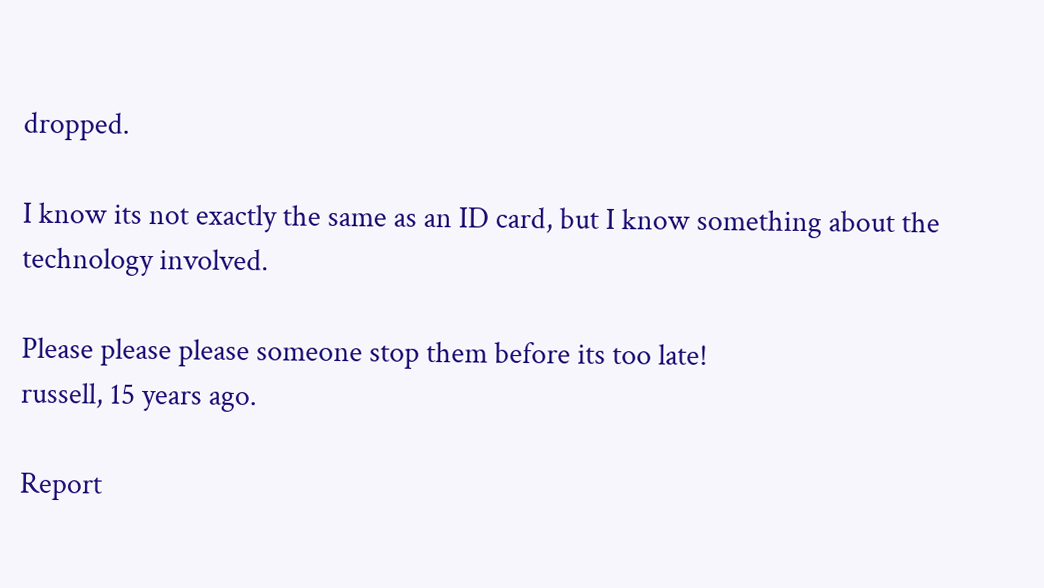dropped.

I know its not exactly the same as an ID card, but I know something about the technology involved.

Please please please someone stop them before its too late!
russell, 15 years ago.

Report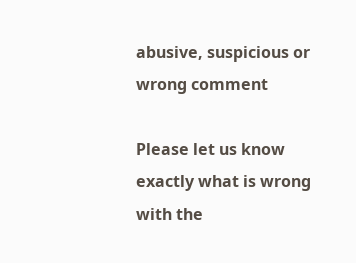abusive, suspicious or wrong comment

Please let us know exactly what is wrong with the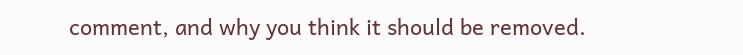comment, and why you think it should be removed.